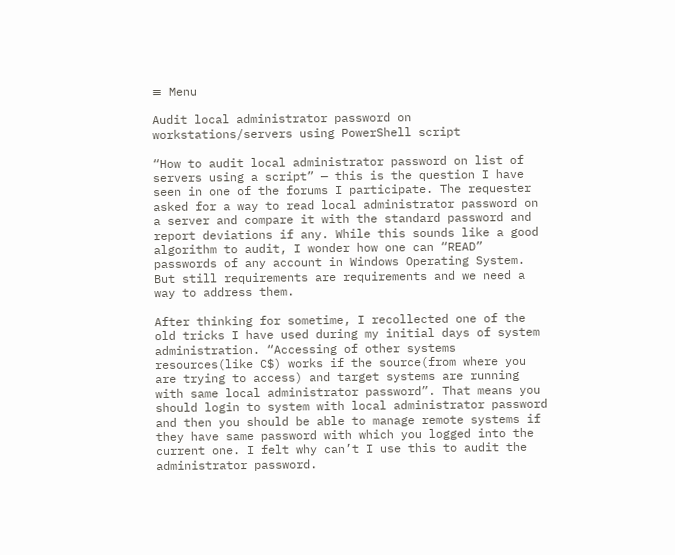≡ Menu

Audit local administrator password on workstations/servers using PowerShell script

“How to audit local administrator password on list of servers using a script” — this is the question I have seen in one of the forums I participate. The requester asked for a way to read local administrator password on a server and compare it with the standard password and report deviations if any. While this sounds like a good algorithm to audit, I wonder how one can “READ” passwords of any account in Windows Operating System. But still requirements are requirements and we need a way to address them.

After thinking for sometime, I recollected one of the old tricks I have used during my initial days of system administration. “Accessing of other systems resources(like C$) works if the source(from where you are trying to access) and target systems are running with same local administrator password”. That means you should login to system with local administrator password and then you should be able to manage remote systems if they have same password with which you logged into the current one. I felt why can’t I use this to audit the administrator password.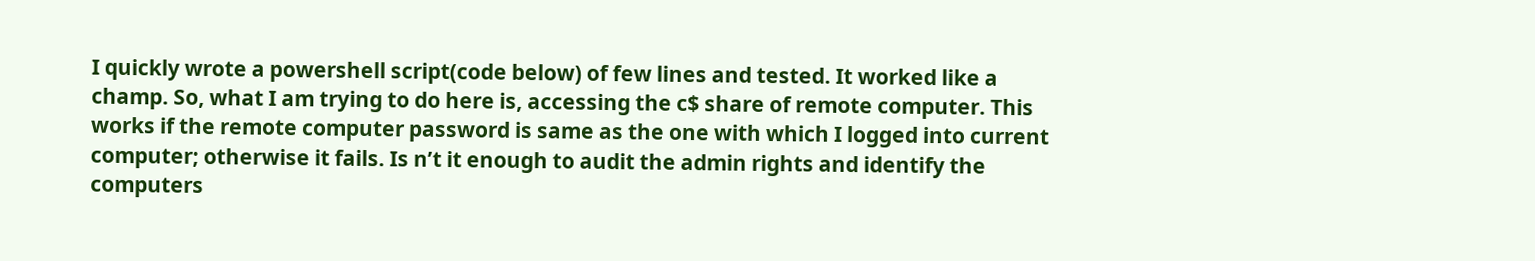I quickly wrote a powershell script(code below) of few lines and tested. It worked like a champ. So, what I am trying to do here is, accessing the c$ share of remote computer. This works if the remote computer password is same as the one with which I logged into current computer; otherwise it fails. Is n’t it enough to audit the admin rights and identify the computers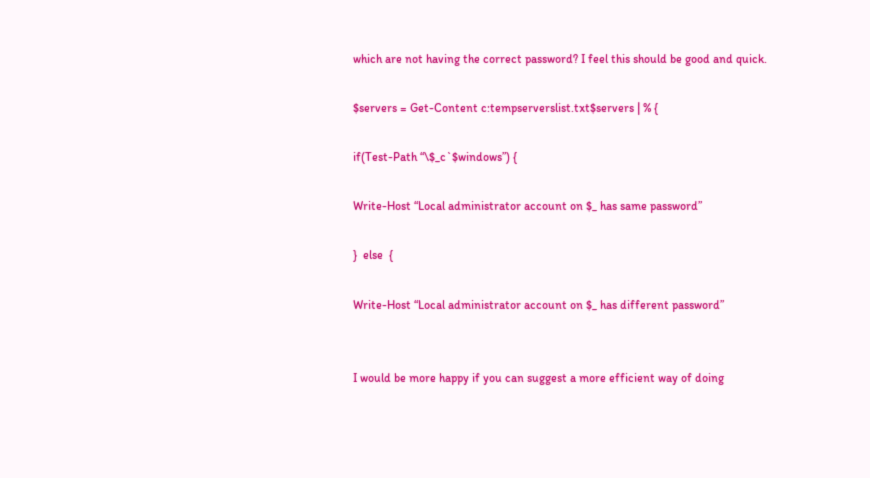which are not having the correct password? I feel this should be good and quick.

$servers = Get-Content c:tempserverslist.txt$servers | % {

if(Test-Path “\$_c`$windows”) {

Write-Host “Local administrator account on $_ has same password”

}  else  {

Write-Host “Local administrator account on $_ has different password”


I would be more happy if you can suggest a more efficient way of doing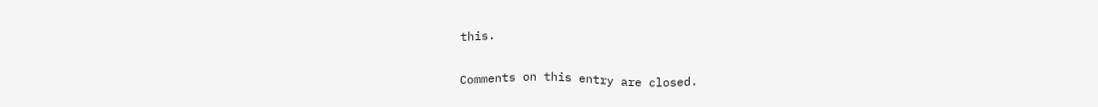this.

Comments on this entry are closed.